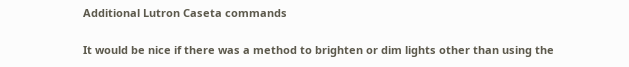Additional Lutron Caseta commands

It would be nice if there was a method to brighten or dim lights other than using the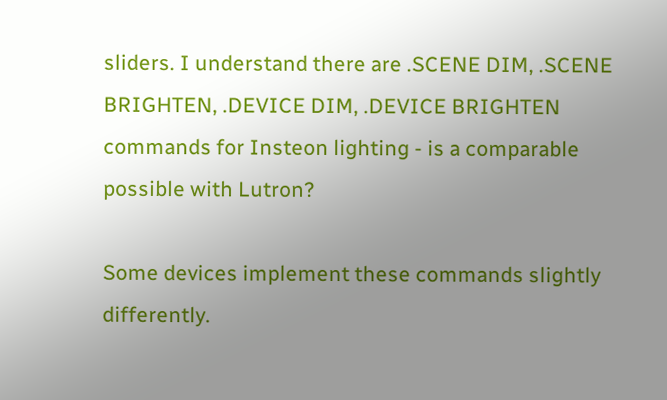sliders. I understand there are .SCENE DIM, .SCENE BRIGHTEN, .DEVICE DIM, .DEVICE BRIGHTEN commands for Insteon lighting - is a comparable possible with Lutron?

Some devices implement these commands slightly differently.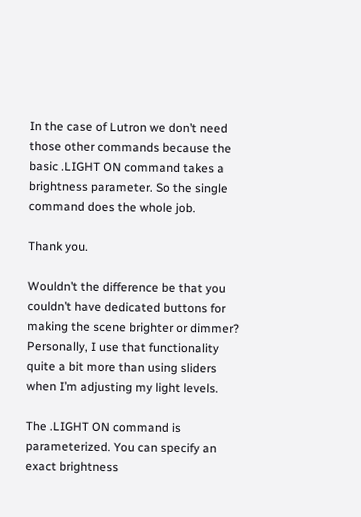In the case of Lutron we don’t need those other commands because the basic .LIGHT ON command takes a brightness parameter. So the single command does the whole job.

Thank you.

Wouldn’t the difference be that you couldn’t have dedicated buttons for making the scene brighter or dimmer? Personally, I use that functionality quite a bit more than using sliders when I’m adjusting my light levels.

The .LIGHT ON command is parameterized. You can specify an exact brightness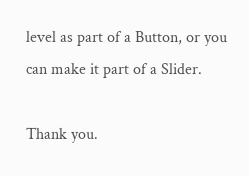level as part of a Button, or you can make it part of a Slider.

Thank you.